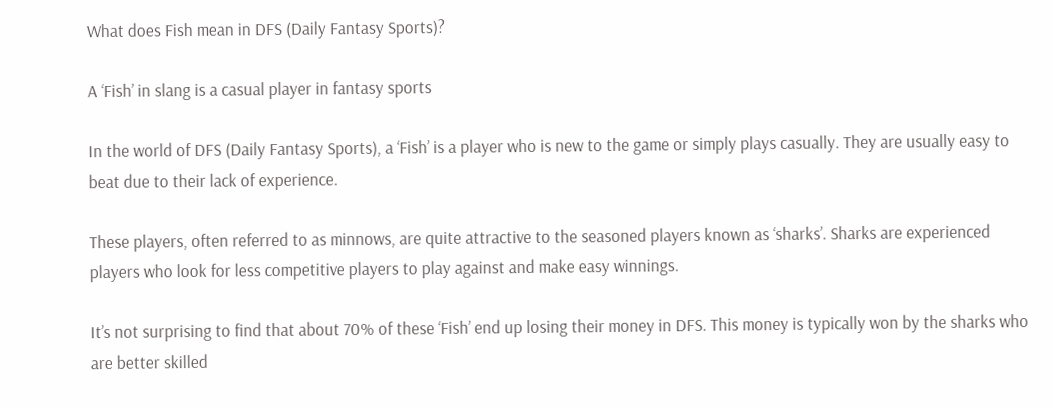What does Fish mean in DFS (Daily Fantasy Sports)?

A ‘Fish’ in slang is a casual player in fantasy sports

In the world of DFS (Daily Fantasy Sports), a ‘Fish’ is a player who is new to the game or simply plays casually. They are usually easy to beat due to their lack of experience.

These players, often referred to as minnows, are quite attractive to the seasoned players known as ‘sharks’. Sharks are experienced players who look for less competitive players to play against and make easy winnings.

It’s not surprising to find that about 70% of these ‘Fish’ end up losing their money in DFS. This money is typically won by the sharks who are better skilled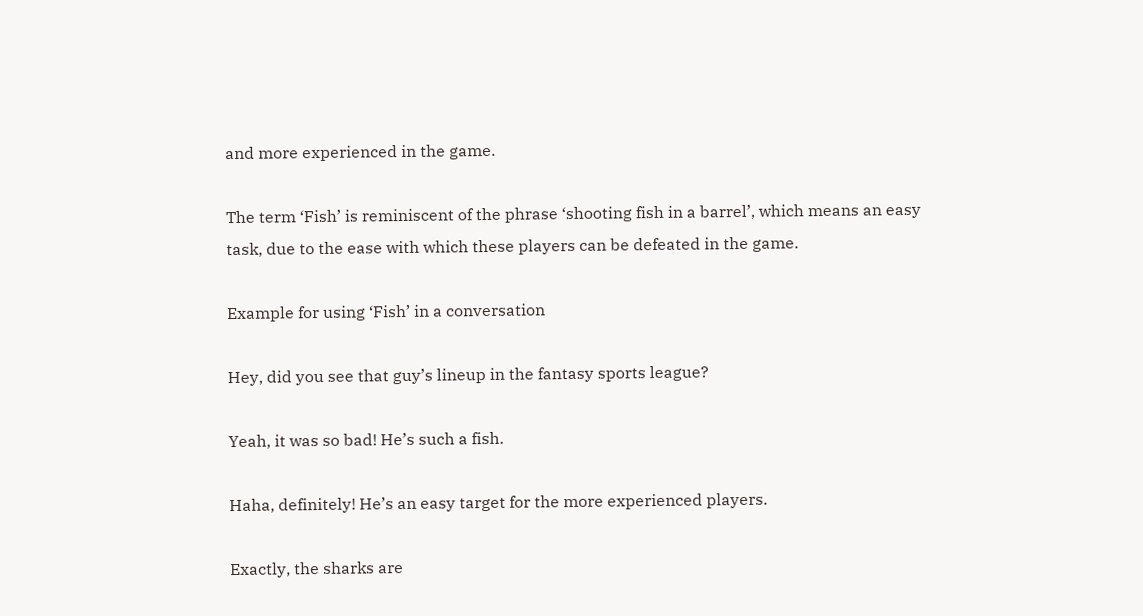and more experienced in the game.

The term ‘Fish’ is reminiscent of the phrase ‘shooting fish in a barrel’, which means an easy task, due to the ease with which these players can be defeated in the game.

Example for using ‘Fish’ in a conversation

Hey, did you see that guy’s lineup in the fantasy sports league?

Yeah, it was so bad! He’s such a fish.

Haha, definitely! He’s an easy target for the more experienced players.

Exactly, the sharks are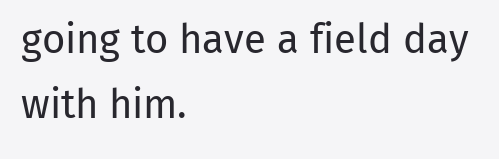going to have a field day with him.